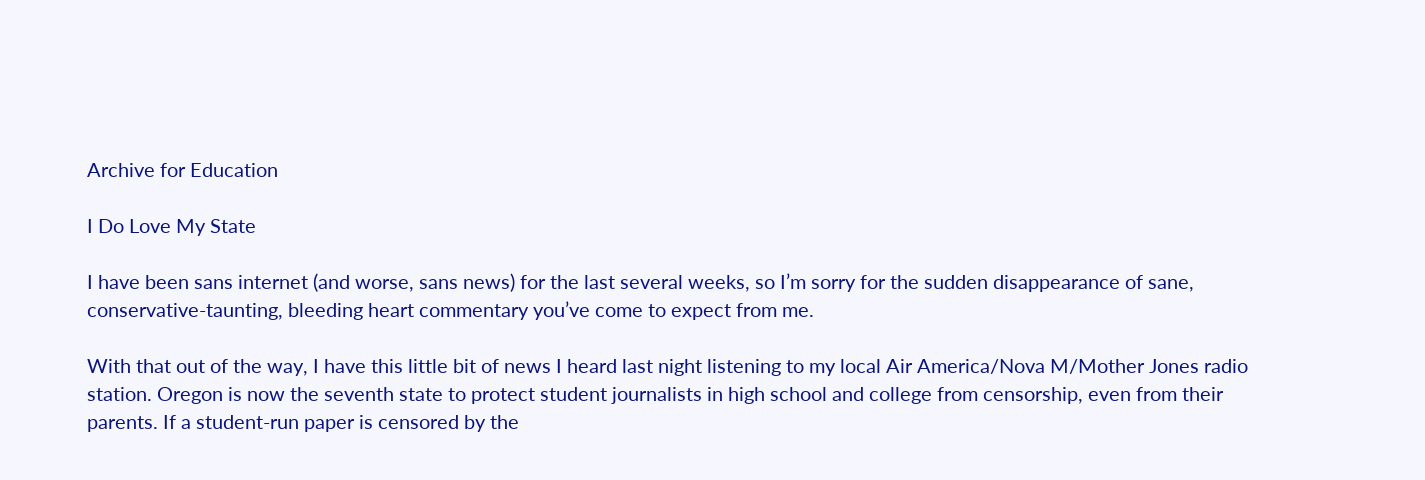Archive for Education

I Do Love My State

I have been sans internet (and worse, sans news) for the last several weeks, so I’m sorry for the sudden disappearance of sane, conservative-taunting, bleeding heart commentary you’ve come to expect from me.

With that out of the way, I have this little bit of news I heard last night listening to my local Air America/Nova M/Mother Jones radio station. Oregon is now the seventh state to protect student journalists in high school and college from censorship, even from their parents. If a student-run paper is censored by the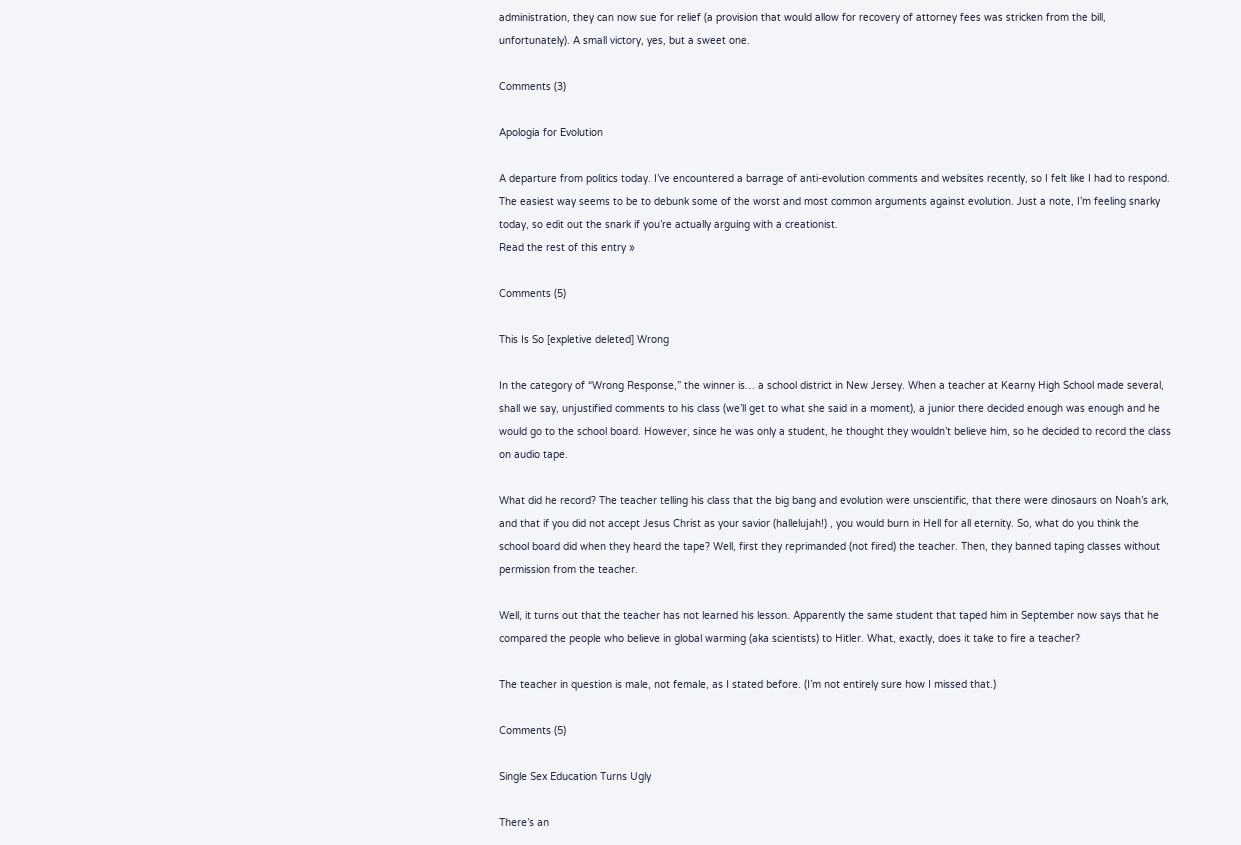administration, they can now sue for relief (a provision that would allow for recovery of attorney fees was stricken from the bill, unfortunately). A small victory, yes, but a sweet one.

Comments (3)

Apologia for Evolution

A departure from politics today. I’ve encountered a barrage of anti-evolution comments and websites recently, so I felt like I had to respond. The easiest way seems to be to debunk some of the worst and most common arguments against evolution. Just a note, I’m feeling snarky today, so edit out the snark if you’re actually arguing with a creationist.
Read the rest of this entry »

Comments (5)

This Is So [expletive deleted] Wrong

In the category of “Wrong Response,” the winner is… a school district in New Jersey. When a teacher at Kearny High School made several, shall we say, unjustified comments to his class (we’ll get to what she said in a moment), a junior there decided enough was enough and he would go to the school board. However, since he was only a student, he thought they wouldn’t believe him, so he decided to record the class on audio tape.

What did he record? The teacher telling his class that the big bang and evolution were unscientific, that there were dinosaurs on Noah’s ark, and that if you did not accept Jesus Christ as your savior (hallelujah!) , you would burn in Hell for all eternity. So, what do you think the school board did when they heard the tape? Well, first they reprimanded (not fired) the teacher. Then, they banned taping classes without permission from the teacher.

Well, it turns out that the teacher has not learned his lesson. Apparently the same student that taped him in September now says that he compared the people who believe in global warming (aka scientists) to Hitler. What, exactly, does it take to fire a teacher?

The teacher in question is male, not female, as I stated before. (I’m not entirely sure how I missed that.)

Comments (5)

Single Sex Education Turns Ugly

There’s an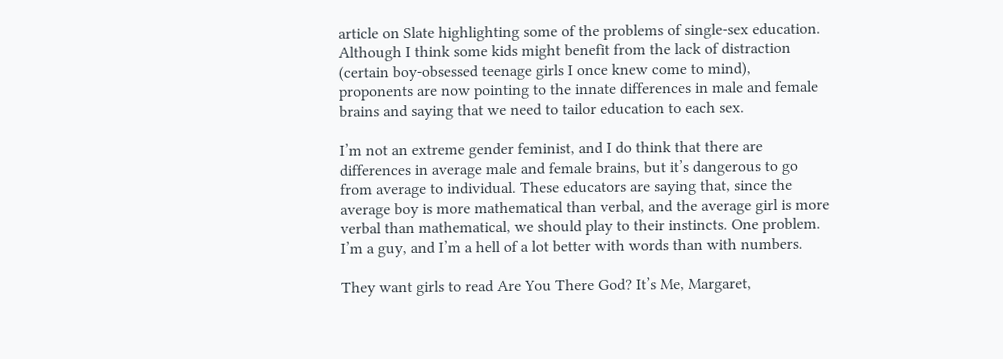article on Slate highlighting some of the problems of single-sex education. Although I think some kids might benefit from the lack of distraction (certain boy-obsessed teenage girls I once knew come to mind), proponents are now pointing to the innate differences in male and female brains and saying that we need to tailor education to each sex.

I’m not an extreme gender feminist, and I do think that there are differences in average male and female brains, but it’s dangerous to go from average to individual. These educators are saying that, since the average boy is more mathematical than verbal, and the average girl is more verbal than mathematical, we should play to their instincts. One problem. I’m a guy, and I’m a hell of a lot better with words than with numbers.

They want girls to read Are You There God? It’s Me, Margaret,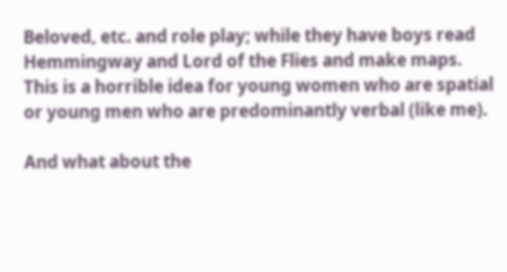Beloved, etc. and role play; while they have boys read Hemmingway and Lord of the Flies and make maps. This is a horrible idea for young women who are spatial or young men who are predominantly verbal (like me).

And what about the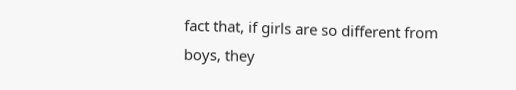fact that, if girls are so different from boys, they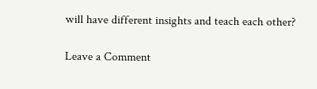will have different insights and teach each other?

Leave a Comment